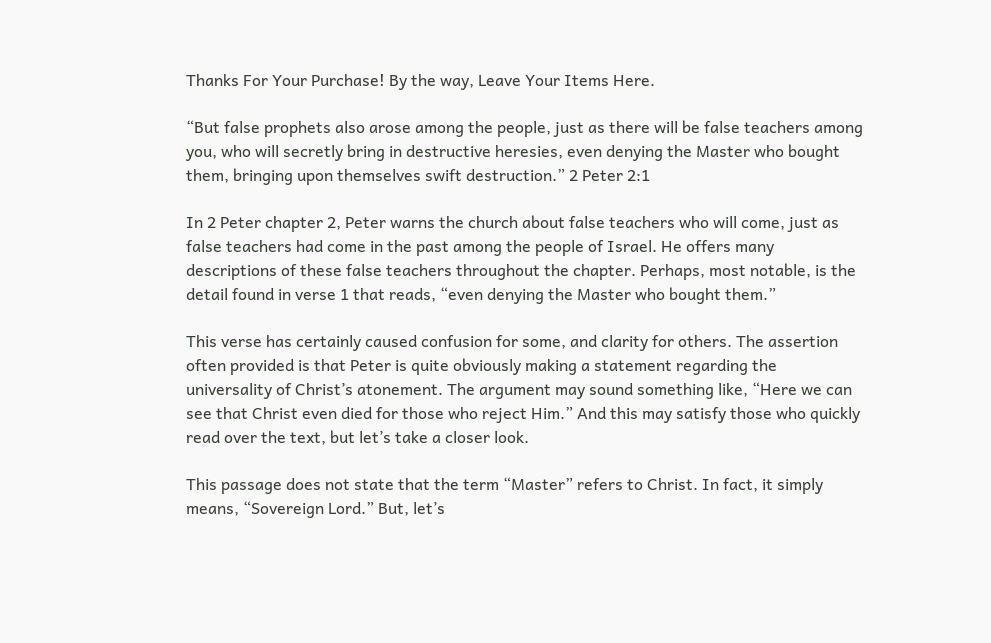Thanks For Your Purchase! By the way, Leave Your Items Here.

“But false prophets also arose among the people, just as there will be false teachers among you, who will secretly bring in destructive heresies, even denying the Master who bought them, bringing upon themselves swift destruction.” 2 Peter 2:1

In 2 Peter chapter 2, Peter warns the church about false teachers who will come, just as false teachers had come in the past among the people of Israel. He offers many descriptions of these false teachers throughout the chapter. Perhaps, most notable, is the detail found in verse 1 that reads, “even denying the Master who bought them.”

This verse has certainly caused confusion for some, and clarity for others. The assertion often provided is that Peter is quite obviously making a statement regarding the universality of Christ’s atonement. The argument may sound something like, “Here we can see that Christ even died for those who reject Him.” And this may satisfy those who quickly read over the text, but let’s take a closer look.

This passage does not state that the term “Master” refers to Christ. In fact, it simply means, “Sovereign Lord.” But, let’s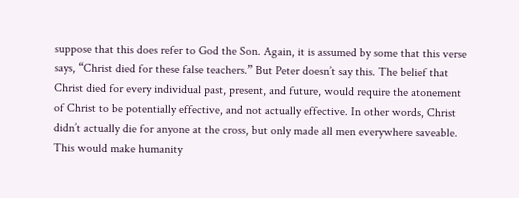suppose that this does refer to God the Son. Again, it is assumed by some that this verse says, “Christ died for these false teachers.” But Peter doesn’t say this. The belief that Christ died for every individual past, present, and future, would require the atonement of Christ to be potentially effective, and not actually effective. In other words, Christ didn’t actually die for anyone at the cross, but only made all men everywhere saveable. This would make humanity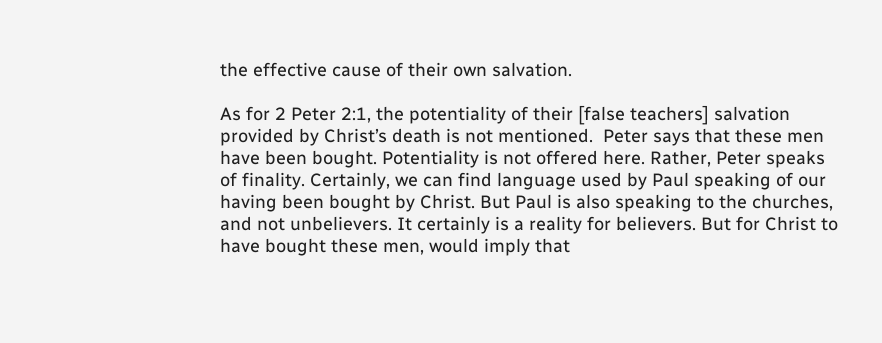the effective cause of their own salvation.

As for 2 Peter 2:1, the potentiality of their [false teachers] salvation provided by Christ’s death is not mentioned.  Peter says that these men have been bought. Potentiality is not offered here. Rather, Peter speaks of finality. Certainly, we can find language used by Paul speaking of our having been bought by Christ. But Paul is also speaking to the churches, and not unbelievers. It certainly is a reality for believers. But for Christ to have bought these men, would imply that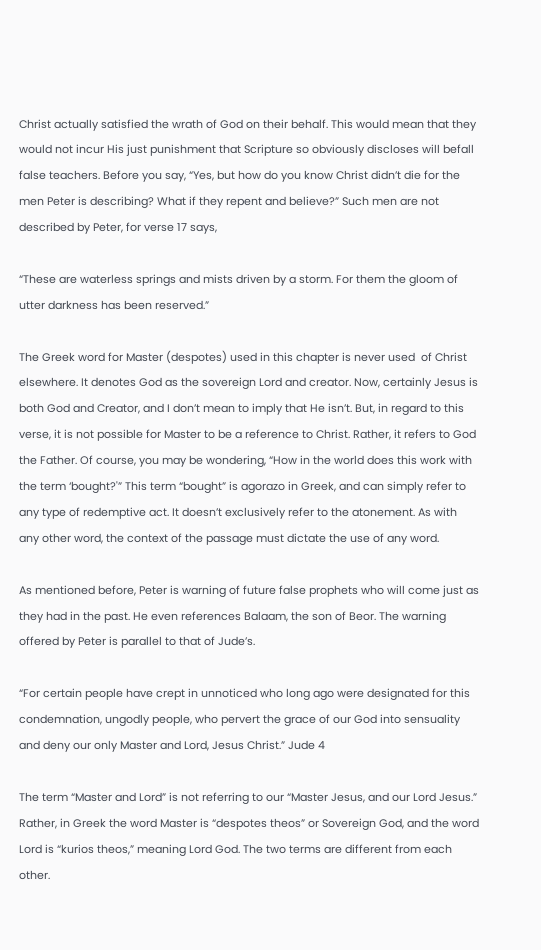Christ actually satisfied the wrath of God on their behalf. This would mean that they would not incur His just punishment that Scripture so obviously discloses will befall false teachers. Before you say, “Yes, but how do you know Christ didn’t die for the men Peter is describing? What if they repent and believe?” Such men are not described by Peter, for verse 17 says,

“These are waterless springs and mists driven by a storm. For them the gloom of utter darkness has been reserved.”

The Greek word for Master (despotes) used in this chapter is never used  of Christ elsewhere. It denotes God as the sovereign Lord and creator. Now, certainly Jesus is both God and Creator, and I don’t mean to imply that He isn’t. But, in regard to this verse, it is not possible for Master to be a reference to Christ. Rather, it refers to God the Father. Of course, you may be wondering, “How in the world does this work with the term ‘bought?'” This term “bought” is agorazo in Greek, and can simply refer to any type of redemptive act. It doesn’t exclusively refer to the atonement. As with any other word, the context of the passage must dictate the use of any word.

As mentioned before, Peter is warning of future false prophets who will come just as they had in the past. He even references Balaam, the son of Beor. The warning offered by Peter is parallel to that of Jude’s.

“For certain people have crept in unnoticed who long ago were designated for this condemnation, ungodly people, who pervert the grace of our God into sensuality and deny our only Master and Lord, Jesus Christ.” Jude 4

The term “Master and Lord” is not referring to our “Master Jesus, and our Lord Jesus.” Rather, in Greek the word Master is “despotes theos” or Sovereign God, and the word Lord is “kurios theos,” meaning Lord God. The two terms are different from each other.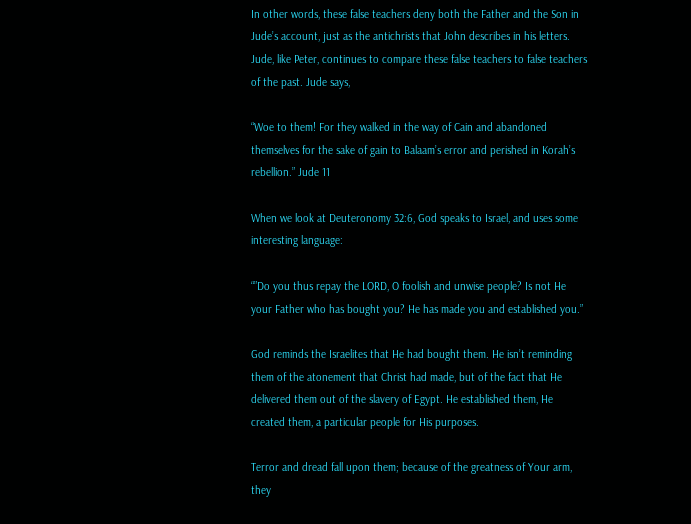In other words, these false teachers deny both the Father and the Son in Jude’s account, just as the antichrists that John describes in his letters. Jude, like Peter, continues to compare these false teachers to false teachers of the past. Jude says,

“Woe to them! For they walked in the way of Cain and abandoned themselves for the sake of gain to Balaam’s error and perished in Korah’s rebellion.” Jude 11

When we look at Deuteronomy 32:6, God speaks to Israel, and uses some interesting language:

“”Do you thus repay the LORD, O foolish and unwise people? Is not He your Father who has bought you? He has made you and established you.”

God reminds the Israelites that He had bought them. He isn’t reminding them of the atonement that Christ had made, but of the fact that He delivered them out of the slavery of Egypt. He established them, He created them, a particular people for His purposes.

Terror and dread fall upon them; because of the greatness of Your arm, they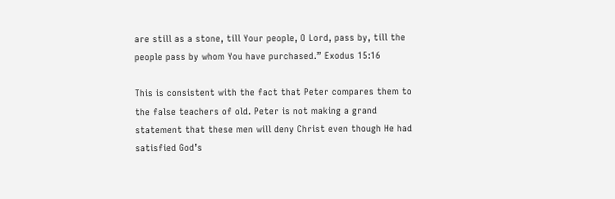are still as a stone, till Your people, O Lord, pass by, till the people pass by whom You have purchased.” Exodus 15:16

This is consistent with the fact that Peter compares them to the false teachers of old. Peter is not making a grand statement that these men will deny Christ even though He had satisfied God’s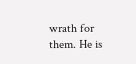wrath for them. He is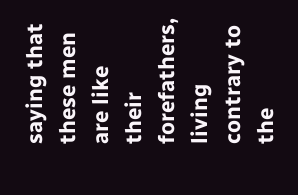saying that these men are like their forefathers, living contrary to  the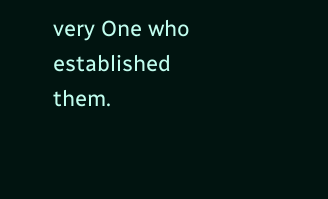very One who established them.